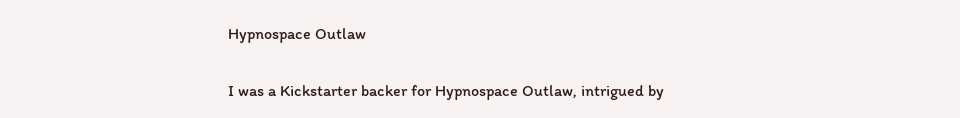Hypnospace Outlaw

I was a Kickstarter backer for Hypnospace Outlaw, intrigued by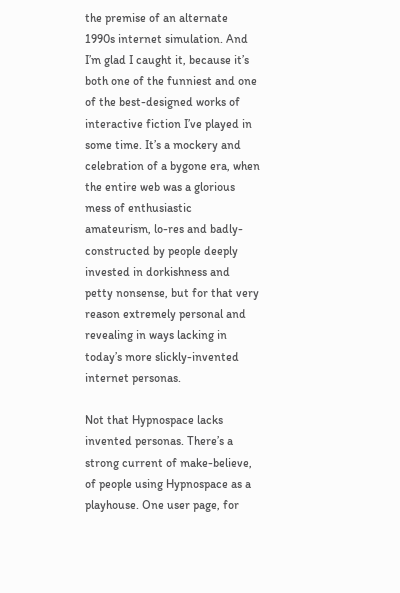the premise of an alternate 1990s internet simulation. And I’m glad I caught it, because it’s both one of the funniest and one of the best-designed works of interactive fiction I’ve played in some time. It’s a mockery and celebration of a bygone era, when the entire web was a glorious mess of enthusiastic amateurism, lo-res and badly-constructed by people deeply invested in dorkishness and petty nonsense, but for that very reason extremely personal and revealing in ways lacking in today’s more slickly-invented internet personas.

Not that Hypnospace lacks invented personas. There’s a strong current of make-believe, of people using Hypnospace as a playhouse. One user page, for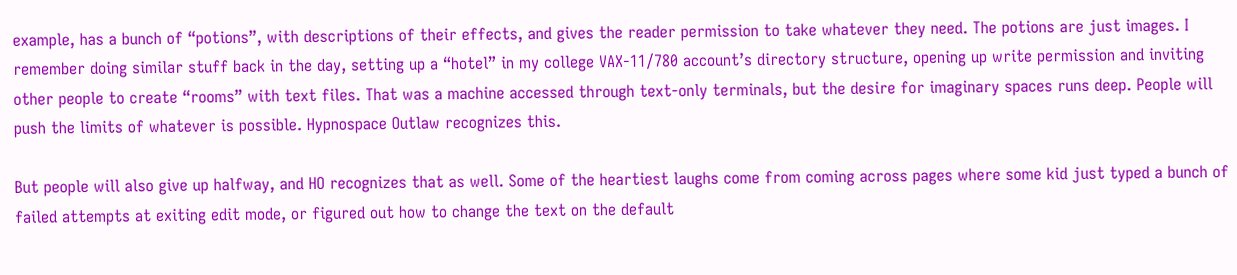example, has a bunch of “potions”, with descriptions of their effects, and gives the reader permission to take whatever they need. The potions are just images. I remember doing similar stuff back in the day, setting up a “hotel” in my college VAX-11/780 account’s directory structure, opening up write permission and inviting other people to create “rooms” with text files. That was a machine accessed through text-only terminals, but the desire for imaginary spaces runs deep. People will push the limits of whatever is possible. Hypnospace Outlaw recognizes this.

But people will also give up halfway, and HO recognizes that as well. Some of the heartiest laughs come from coming across pages where some kid just typed a bunch of failed attempts at exiting edit mode, or figured out how to change the text on the default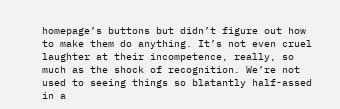homepage’s buttons but didn’t figure out how to make them do anything. It’s not even cruel laughter at their incompetence, really, so much as the shock of recognition. We’re not used to seeing things so blatantly half-assed in a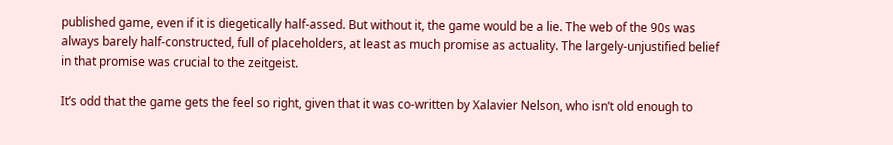published game, even if it is diegetically half-assed. But without it, the game would be a lie. The web of the 90s was always barely half-constructed, full of placeholders, at least as much promise as actuality. The largely-unjustified belief in that promise was crucial to the zeitgeist.

It’s odd that the game gets the feel so right, given that it was co-written by Xalavier Nelson, who isn’t old enough to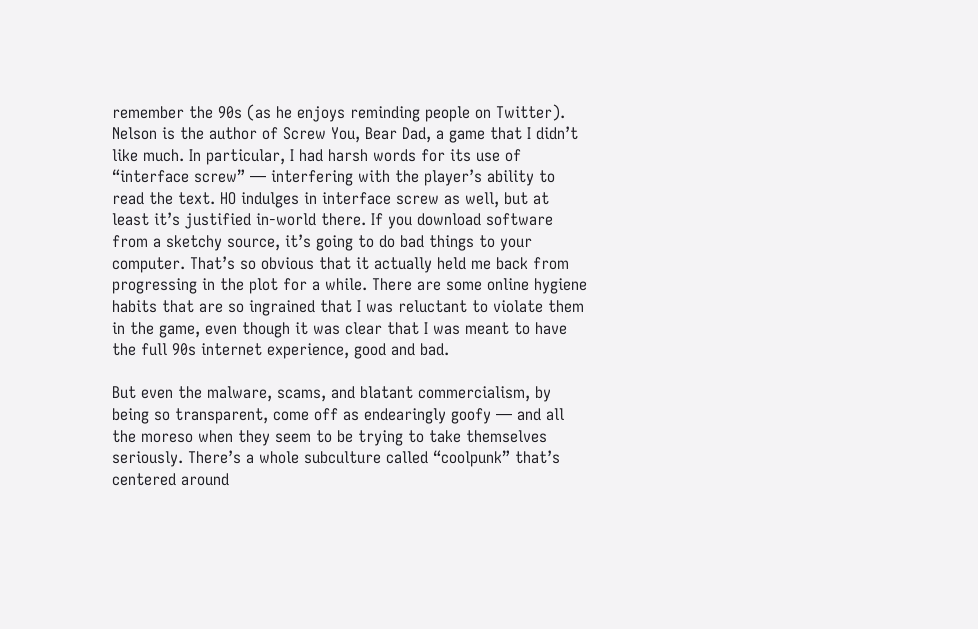remember the 90s (as he enjoys reminding people on Twitter). Nelson is the author of Screw You, Bear Dad, a game that I didn’t like much. In particular, I had harsh words for its use of “interface screw” — interfering with the player’s ability to read the text. HO indulges in interface screw as well, but at least it’s justified in-world there. If you download software from a sketchy source, it’s going to do bad things to your computer. That’s so obvious that it actually held me back from progressing in the plot for a while. There are some online hygiene habits that are so ingrained that I was reluctant to violate them in the game, even though it was clear that I was meant to have the full 90s internet experience, good and bad.

But even the malware, scams, and blatant commercialism, by being so transparent, come off as endearingly goofy — and all the moreso when they seem to be trying to take themselves seriously. There’s a whole subculture called “coolpunk” that’s centered around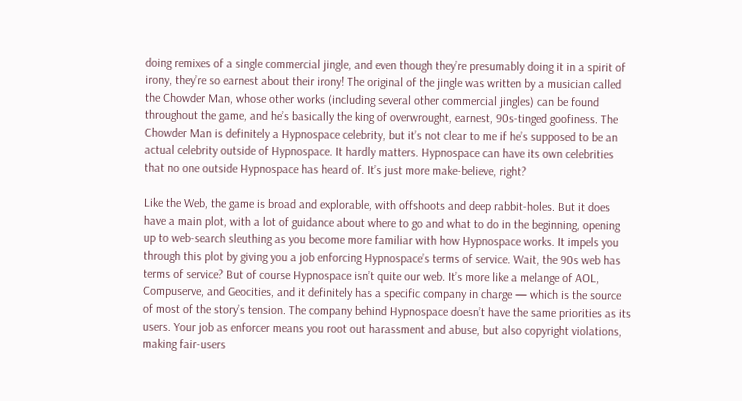doing remixes of a single commercial jingle, and even though they’re presumably doing it in a spirit of irony, they’re so earnest about their irony! The original of the jingle was written by a musician called the Chowder Man, whose other works (including several other commercial jingles) can be found throughout the game, and he’s basically the king of overwrought, earnest, 90s-tinged goofiness. The Chowder Man is definitely a Hypnospace celebrity, but it’s not clear to me if he’s supposed to be an actual celebrity outside of Hypnospace. It hardly matters. Hypnospace can have its own celebrities that no one outside Hypnospace has heard of. It’s just more make-believe, right?

Like the Web, the game is broad and explorable, with offshoots and deep rabbit-holes. But it does have a main plot, with a lot of guidance about where to go and what to do in the beginning, opening up to web-search sleuthing as you become more familiar with how Hypnospace works. It impels you through this plot by giving you a job enforcing Hypnospace’s terms of service. Wait, the 90s web has terms of service? But of course Hypnospace isn’t quite our web. It’s more like a melange of AOL, Compuserve, and Geocities, and it definitely has a specific company in charge — which is the source of most of the story’s tension. The company behind Hypnospace doesn’t have the same priorities as its users. Your job as enforcer means you root out harassment and abuse, but also copyright violations, making fair-users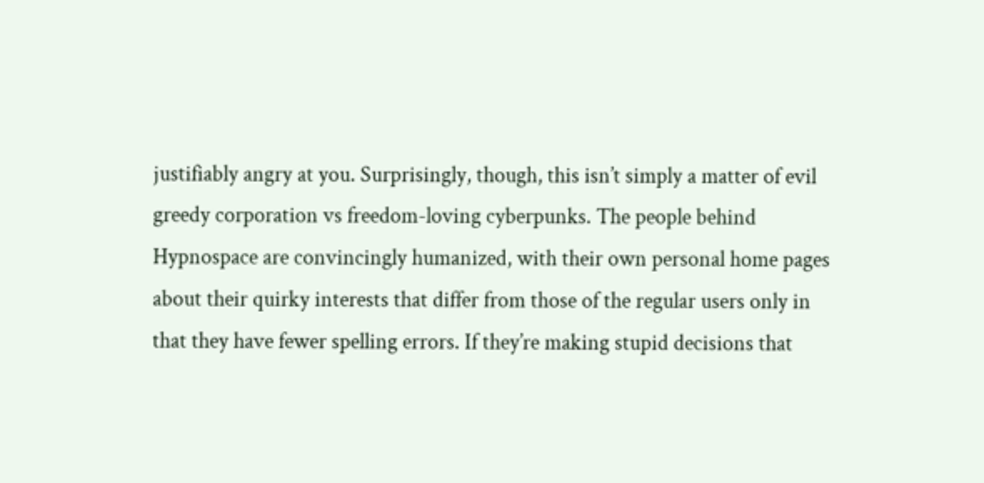justifiably angry at you. Surprisingly, though, this isn’t simply a matter of evil greedy corporation vs freedom-loving cyberpunks. The people behind Hypnospace are convincingly humanized, with their own personal home pages about their quirky interests that differ from those of the regular users only in that they have fewer spelling errors. If they’re making stupid decisions that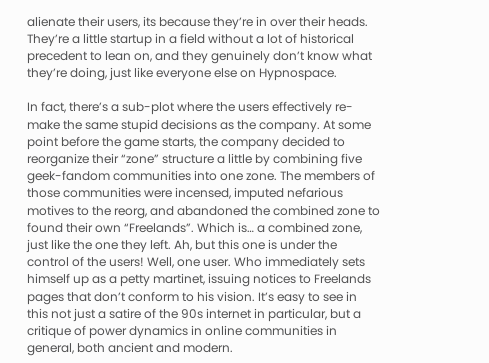alienate their users, its because they’re in over their heads. They’re a little startup in a field without a lot of historical precedent to lean on, and they genuinely don’t know what they’re doing, just like everyone else on Hypnospace.

In fact, there’s a sub-plot where the users effectively re-make the same stupid decisions as the company. At some point before the game starts, the company decided to reorganize their “zone” structure a little by combining five geek-fandom communities into one zone. The members of those communities were incensed, imputed nefarious motives to the reorg, and abandoned the combined zone to found their own “Freelands”. Which is… a combined zone, just like the one they left. Ah, but this one is under the control of the users! Well, one user. Who immediately sets himself up as a petty martinet, issuing notices to Freelands pages that don’t conform to his vision. It’s easy to see in this not just a satire of the 90s internet in particular, but a critique of power dynamics in online communities in general, both ancient and modern.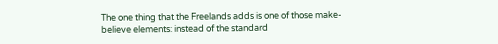The one thing that the Freelands adds is one of those make-believe elements: instead of the standard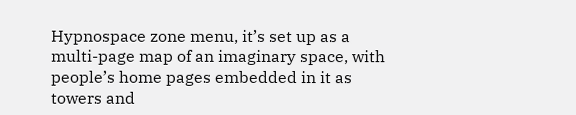Hypnospace zone menu, it’s set up as a multi-page map of an imaginary space, with people’s home pages embedded in it as towers and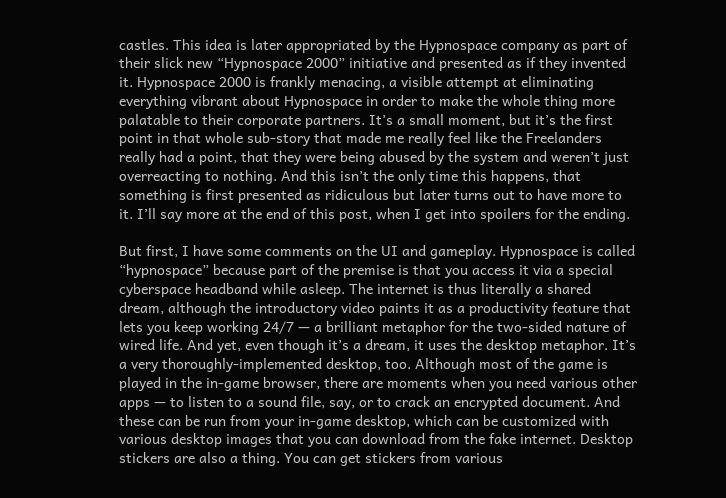castles. This idea is later appropriated by the Hypnospace company as part of their slick new “Hypnospace 2000” initiative and presented as if they invented it. Hypnospace 2000 is frankly menacing, a visible attempt at eliminating everything vibrant about Hypnospace in order to make the whole thing more palatable to their corporate partners. It’s a small moment, but it’s the first point in that whole sub-story that made me really feel like the Freelanders really had a point, that they were being abused by the system and weren’t just overreacting to nothing. And this isn’t the only time this happens, that something is first presented as ridiculous but later turns out to have more to it. I’ll say more at the end of this post, when I get into spoilers for the ending.

But first, I have some comments on the UI and gameplay. Hypnospace is called “hypnospace” because part of the premise is that you access it via a special cyberspace headband while asleep. The internet is thus literally a shared dream, although the introductory video paints it as a productivity feature that lets you keep working 24/7 — a brilliant metaphor for the two-sided nature of wired life. And yet, even though it’s a dream, it uses the desktop metaphor. It’s a very thoroughly-implemented desktop, too. Although most of the game is played in the in-game browser, there are moments when you need various other apps — to listen to a sound file, say, or to crack an encrypted document. And these can be run from your in-game desktop, which can be customized with various desktop images that you can download from the fake internet. Desktop stickers are also a thing. You can get stickers from various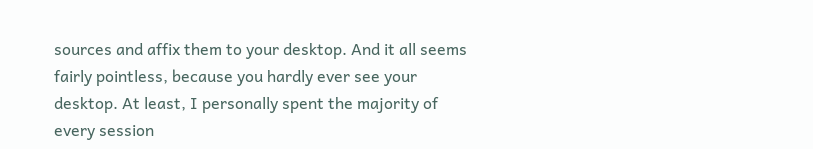sources and affix them to your desktop. And it all seems fairly pointless, because you hardly ever see your desktop. At least, I personally spent the majority of every session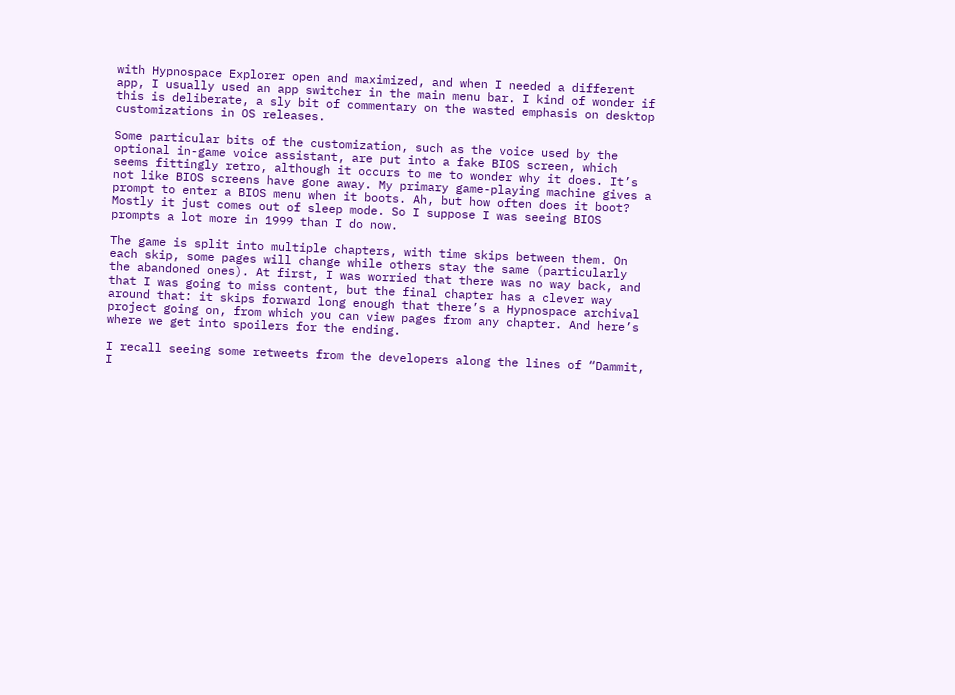with Hypnospace Explorer open and maximized, and when I needed a different app, I usually used an app switcher in the main menu bar. I kind of wonder if this is deliberate, a sly bit of commentary on the wasted emphasis on desktop customizations in OS releases.

Some particular bits of the customization, such as the voice used by the optional in-game voice assistant, are put into a fake BIOS screen, which seems fittingly retro, although it occurs to me to wonder why it does. It’s not like BIOS screens have gone away. My primary game-playing machine gives a prompt to enter a BIOS menu when it boots. Ah, but how often does it boot? Mostly it just comes out of sleep mode. So I suppose I was seeing BIOS prompts a lot more in 1999 than I do now.

The game is split into multiple chapters, with time skips between them. On each skip, some pages will change while others stay the same (particularly the abandoned ones). At first, I was worried that there was no way back, and that I was going to miss content, but the final chapter has a clever way around that: it skips forward long enough that there’s a Hypnospace archival project going on, from which you can view pages from any chapter. And here’s where we get into spoilers for the ending.

I recall seeing some retweets from the developers along the lines of “Dammit, I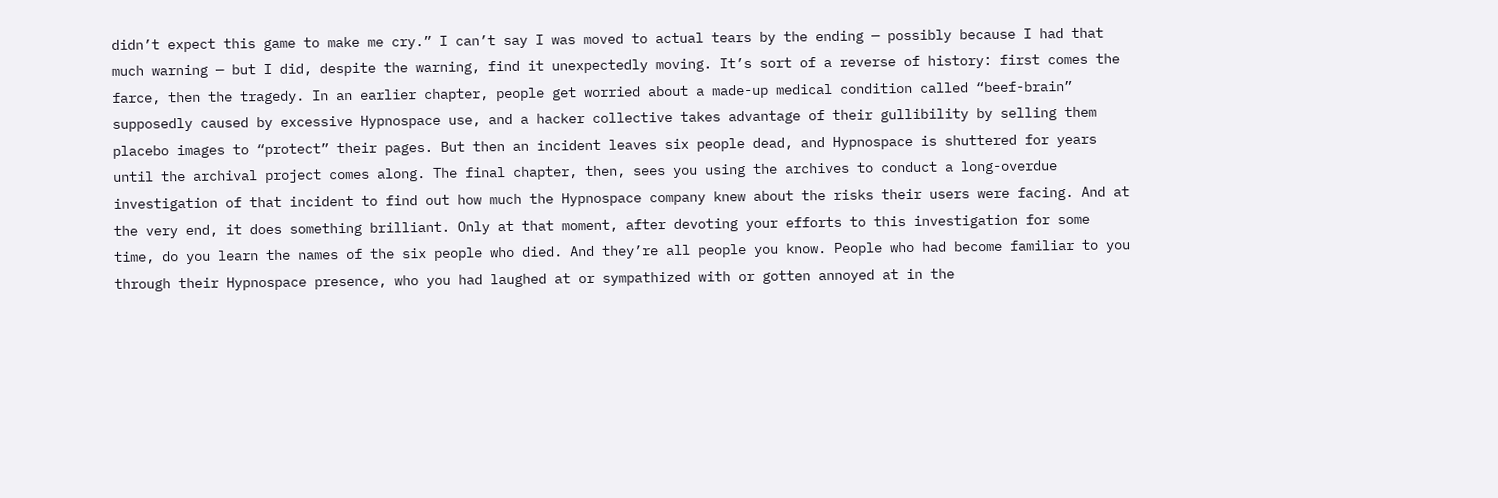didn’t expect this game to make me cry.” I can’t say I was moved to actual tears by the ending — possibly because I had that much warning — but I did, despite the warning, find it unexpectedly moving. It’s sort of a reverse of history: first comes the farce, then the tragedy. In an earlier chapter, people get worried about a made-up medical condition called “beef-brain” supposedly caused by excessive Hypnospace use, and a hacker collective takes advantage of their gullibility by selling them placebo images to “protect” their pages. But then an incident leaves six people dead, and Hypnospace is shuttered for years until the archival project comes along. The final chapter, then, sees you using the archives to conduct a long-overdue investigation of that incident to find out how much the Hypnospace company knew about the risks their users were facing. And at the very end, it does something brilliant. Only at that moment, after devoting your efforts to this investigation for some time, do you learn the names of the six people who died. And they’re all people you know. People who had become familiar to you through their Hypnospace presence, who you had laughed at or sympathized with or gotten annoyed at in the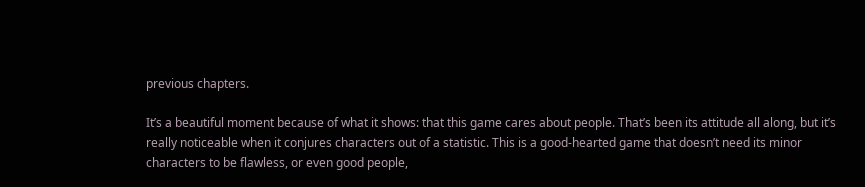previous chapters.

It’s a beautiful moment because of what it shows: that this game cares about people. That’s been its attitude all along, but it’s really noticeable when it conjures characters out of a statistic. This is a good-hearted game that doesn’t need its minor characters to be flawless, or even good people,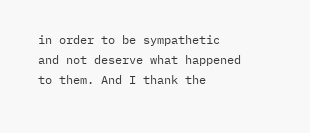in order to be sympathetic and not deserve what happened to them. And I thank the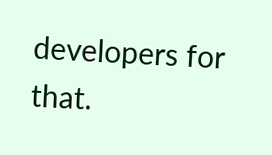developers for that.